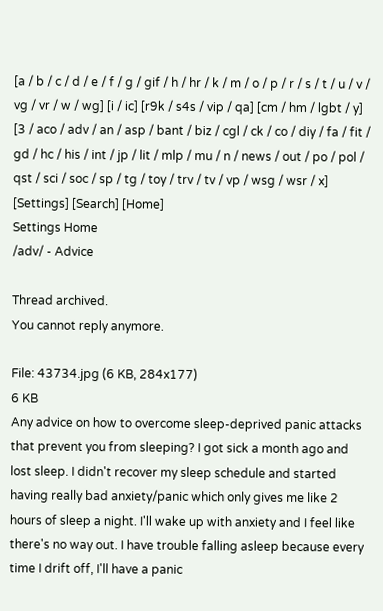[a / b / c / d / e / f / g / gif / h / hr / k / m / o / p / r / s / t / u / v / vg / vr / w / wg] [i / ic] [r9k / s4s / vip / qa] [cm / hm / lgbt / y] [3 / aco / adv / an / asp / bant / biz / cgl / ck / co / diy / fa / fit / gd / hc / his / int / jp / lit / mlp / mu / n / news / out / po / pol / qst / sci / soc / sp / tg / toy / trv / tv / vp / wsg / wsr / x] [Settings] [Search] [Home]
Settings Home
/adv/ - Advice

Thread archived.
You cannot reply anymore.

File: 43734.jpg (6 KB, 284x177)
6 KB
Any advice on how to overcome sleep-deprived panic attacks that prevent you from sleeping? I got sick a month ago and lost sleep. I didn't recover my sleep schedule and started having really bad anxiety/panic which only gives me like 2 hours of sleep a night. I'll wake up with anxiety and I feel like there's no way out. I have trouble falling asleep because every time I drift off, I'll have a panic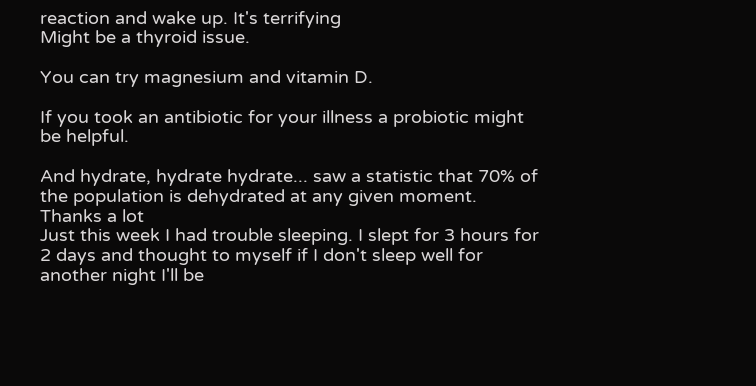reaction and wake up. It's terrifying
Might be a thyroid issue.

You can try magnesium and vitamin D.

If you took an antibiotic for your illness a probiotic might be helpful.

And hydrate, hydrate hydrate... saw a statistic that 70% of the population is dehydrated at any given moment.
Thanks a lot
Just this week I had trouble sleeping. I slept for 3 hours for 2 days and thought to myself if I don't sleep well for another night I'll be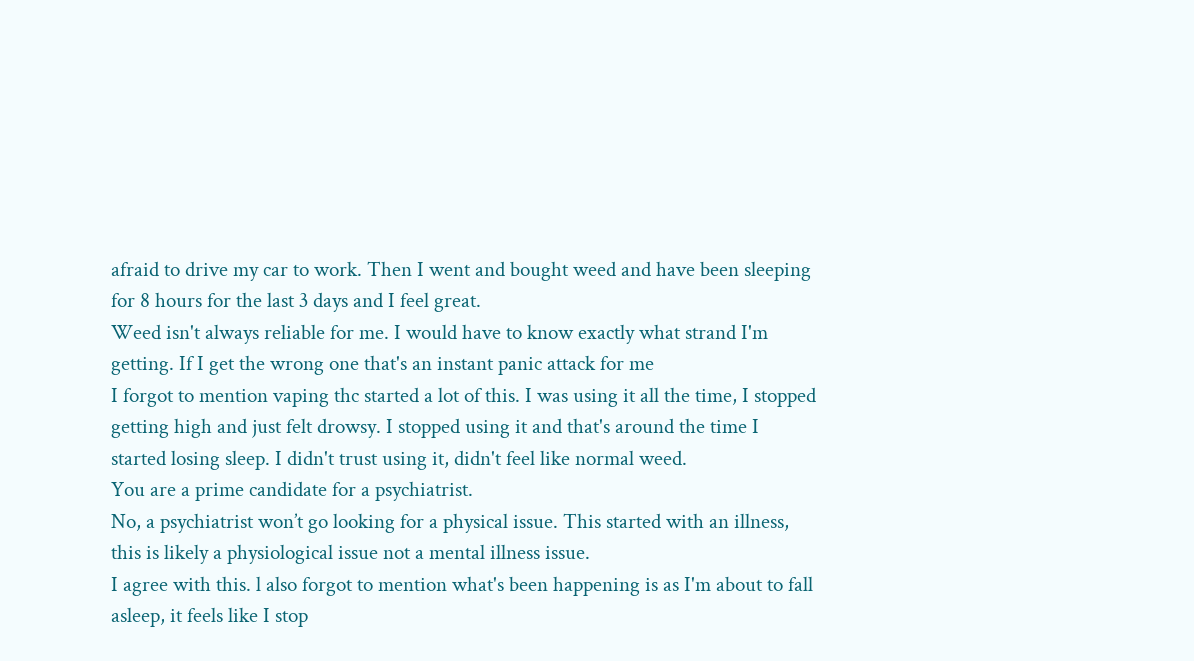afraid to drive my car to work. Then I went and bought weed and have been sleeping for 8 hours for the last 3 days and I feel great.
Weed isn't always reliable for me. I would have to know exactly what strand I'm getting. If I get the wrong one that's an instant panic attack for me
I forgot to mention vaping thc started a lot of this. I was using it all the time, I stopped getting high and just felt drowsy. I stopped using it and that's around the time I started losing sleep. I didn't trust using it, didn't feel like normal weed.
You are a prime candidate for a psychiatrist.
No, a psychiatrist won’t go looking for a physical issue. This started with an illness, this is likely a physiological issue not a mental illness issue.
I agree with this. l also forgot to mention what's been happening is as I'm about to fall asleep, it feels like I stop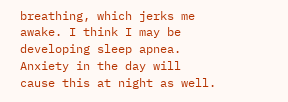breathing, which jerks me awake. I think I may be developing sleep apnea.
Anxiety in the day will cause this at night as well.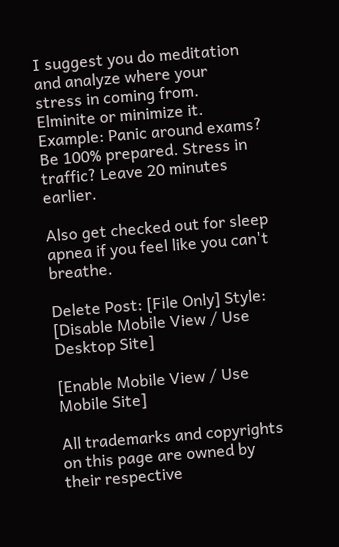I suggest you do meditation and analyze where your stress in coming from. Elminite or minimize it. Example: Panic around exams? Be 100% prepared. Stress in traffic? Leave 20 minutes earlier.

Also get checked out for sleep apnea if you feel like you can't breathe.

Delete Post: [File Only] Style:
[Disable Mobile View / Use Desktop Site]

[Enable Mobile View / Use Mobile Site]

All trademarks and copyrights on this page are owned by their respective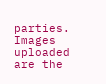parties. Images uploaded are the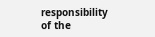responsibility of the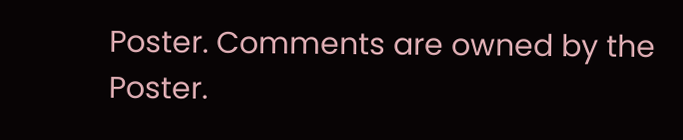Poster. Comments are owned by the Poster.